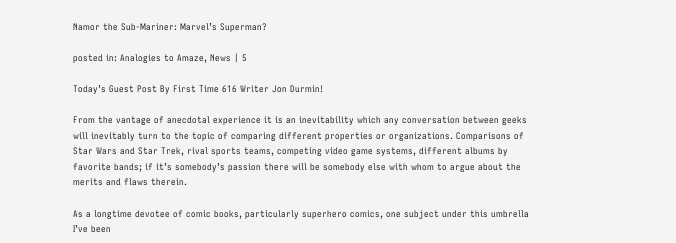Namor the Sub-Mariner: Marvel’s Superman?

posted in: Analogies to Amaze, News | 5

Today’s Guest Post By First Time 616 Writer Jon Durmin!

From the vantage of anecdotal experience it is an inevitability which any conversation between geeks will inevitably turn to the topic of comparing different properties or organizations. Comparisons of Star Wars and Star Trek, rival sports teams, competing video game systems, different albums by favorite bands; if it’s somebody’s passion there will be somebody else with whom to argue about the merits and flaws therein.

As a longtime devotee of comic books, particularly superhero comics, one subject under this umbrella I’ve been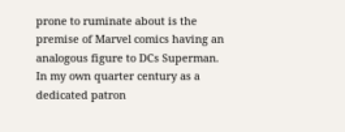prone to ruminate about is the premise of Marvel comics having an analogous figure to DCs Superman. In my own quarter century as a dedicated patron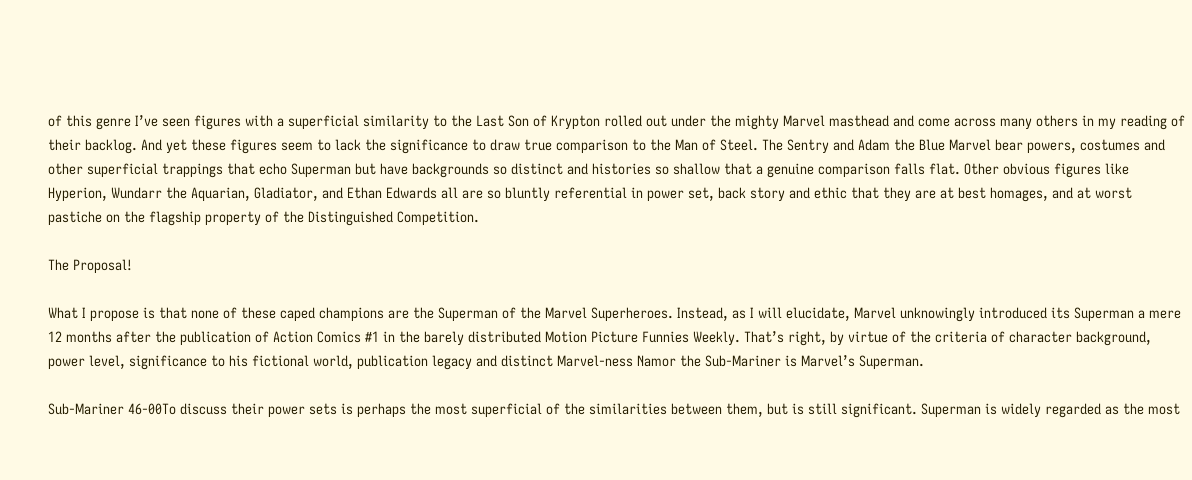of this genre I’ve seen figures with a superficial similarity to the Last Son of Krypton rolled out under the mighty Marvel masthead and come across many others in my reading of their backlog. And yet these figures seem to lack the significance to draw true comparison to the Man of Steel. The Sentry and Adam the Blue Marvel bear powers, costumes and other superficial trappings that echo Superman but have backgrounds so distinct and histories so shallow that a genuine comparison falls flat. Other obvious figures like Hyperion, Wundarr the Aquarian, Gladiator, and Ethan Edwards all are so bluntly referential in power set, back story and ethic that they are at best homages, and at worst pastiche on the flagship property of the Distinguished Competition.

The Proposal!

What I propose is that none of these caped champions are the Superman of the Marvel Superheroes. Instead, as I will elucidate, Marvel unknowingly introduced its Superman a mere 12 months after the publication of Action Comics #1 in the barely distributed Motion Picture Funnies Weekly. That’s right, by virtue of the criteria of character background, power level, significance to his fictional world, publication legacy and distinct Marvel-ness Namor the Sub-Mariner is Marvel’s Superman.

Sub-Mariner 46-00To discuss their power sets is perhaps the most superficial of the similarities between them, but is still significant. Superman is widely regarded as the most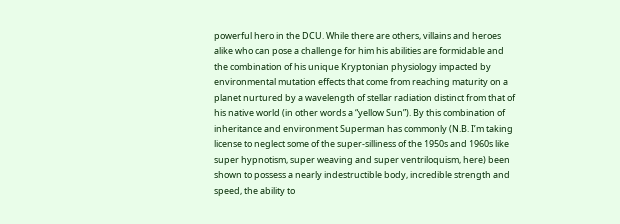powerful hero in the DCU. While there are others, villains and heroes alike who can pose a challenge for him his abilities are formidable and the combination of his unique Kryptonian physiology impacted by environmental mutation effects that come from reaching maturity on a planet nurtured by a wavelength of stellar radiation distinct from that of his native world (in other words a “yellow Sun”). By this combination of inheritance and environment Superman has commonly (N.B. I’m taking license to neglect some of the super-silliness of the 1950s and 1960s like super hypnotism, super weaving and super ventriloquism, here) been shown to possess a nearly indestructible body, incredible strength and speed, the ability to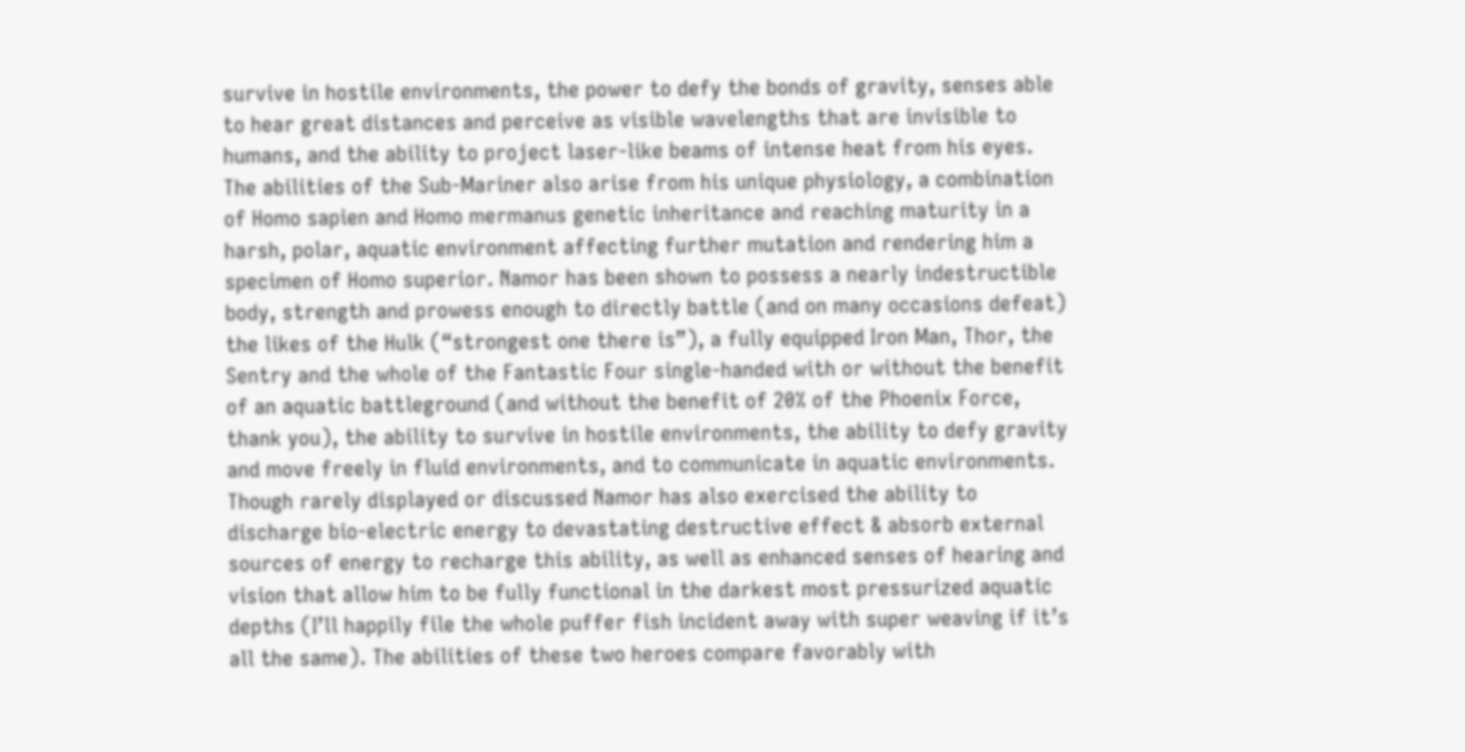survive in hostile environments, the power to defy the bonds of gravity, senses able to hear great distances and perceive as visible wavelengths that are invisible to humans, and the ability to project laser-like beams of intense heat from his eyes. The abilities of the Sub-Mariner also arise from his unique physiology, a combination of Homo sapien and Homo mermanus genetic inheritance and reaching maturity in a harsh, polar, aquatic environment affecting further mutation and rendering him a specimen of Homo superior. Namor has been shown to possess a nearly indestructible body, strength and prowess enough to directly battle (and on many occasions defeat) the likes of the Hulk (“strongest one there is”), a fully equipped Iron Man, Thor, the Sentry and the whole of the Fantastic Four single-handed with or without the benefit of an aquatic battleground (and without the benefit of 20% of the Phoenix Force, thank you), the ability to survive in hostile environments, the ability to defy gravity and move freely in fluid environments, and to communicate in aquatic environments. Though rarely displayed or discussed Namor has also exercised the ability to discharge bio-electric energy to devastating destructive effect & absorb external sources of energy to recharge this ability, as well as enhanced senses of hearing and vision that allow him to be fully functional in the darkest most pressurized aquatic depths (I’ll happily file the whole puffer fish incident away with super weaving if it’s all the same). The abilities of these two heroes compare favorably with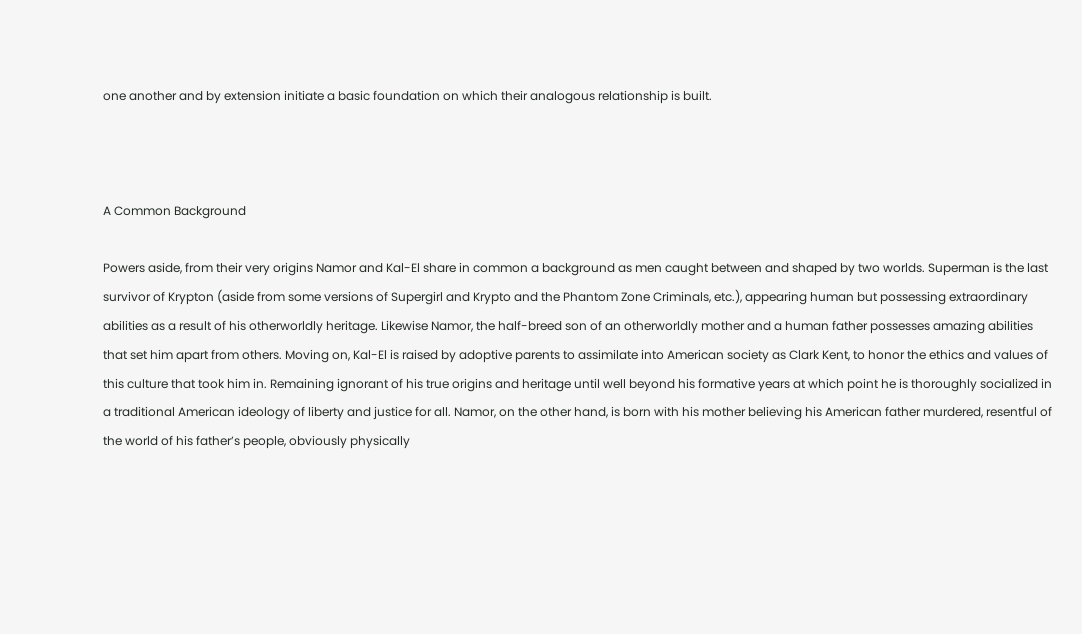one another and by extension initiate a basic foundation on which their analogous relationship is built.



A Common Background

Powers aside, from their very origins Namor and Kal-El share in common a background as men caught between and shaped by two worlds. Superman is the last survivor of Krypton (aside from some versions of Supergirl and Krypto and the Phantom Zone Criminals, etc.), appearing human but possessing extraordinary abilities as a result of his otherworldly heritage. Likewise Namor, the half-breed son of an otherworldly mother and a human father possesses amazing abilities that set him apart from others. Moving on, Kal-El is raised by adoptive parents to assimilate into American society as Clark Kent, to honor the ethics and values of this culture that took him in. Remaining ignorant of his true origins and heritage until well beyond his formative years at which point he is thoroughly socialized in a traditional American ideology of liberty and justice for all. Namor, on the other hand, is born with his mother believing his American father murdered, resentful of the world of his father’s people, obviously physically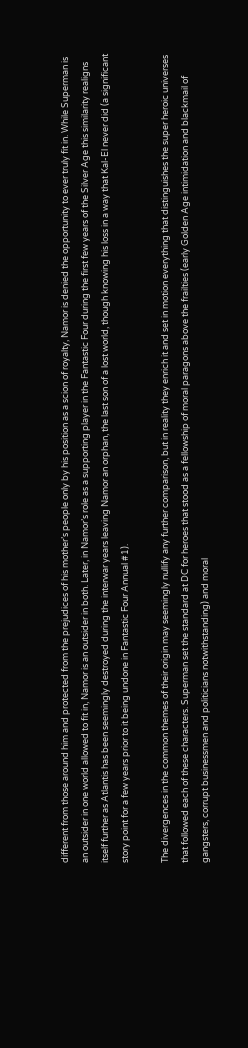different from those around him and protected from the prejudices of his mother’s people only by his position as a scion of royalty, Namor is denied the opportunity to ever truly fit in. While Superman is an outsider in one world allowed to fit in, Namor is an outsider in both. Later, in Namor’s role as a supporting player in the Fantastic Four during the first few years of the Silver Age this similarity realigns itself further as Atlantis has been seemingly destroyed during the interwar years leaving Namor an orphan, the last son of a lost world, though knowing his loss in a way that Kal-El never did (a significant story point for a few years prior to it being undone in Fantastic Four Annual #1).

The divergences in the common themes of their origin may seemingly nullify any further comparison, but in reality they enrich it and set in motion everything that distinguishes the super heroic universes that followed each of these characters. Superman set the standard at DC for heroes that stood as a fellowship of moral paragons above the frailties (early Golden Age intimidation and blackmail of gangsters, corrupt businessmen and politicians notwithstanding) and moral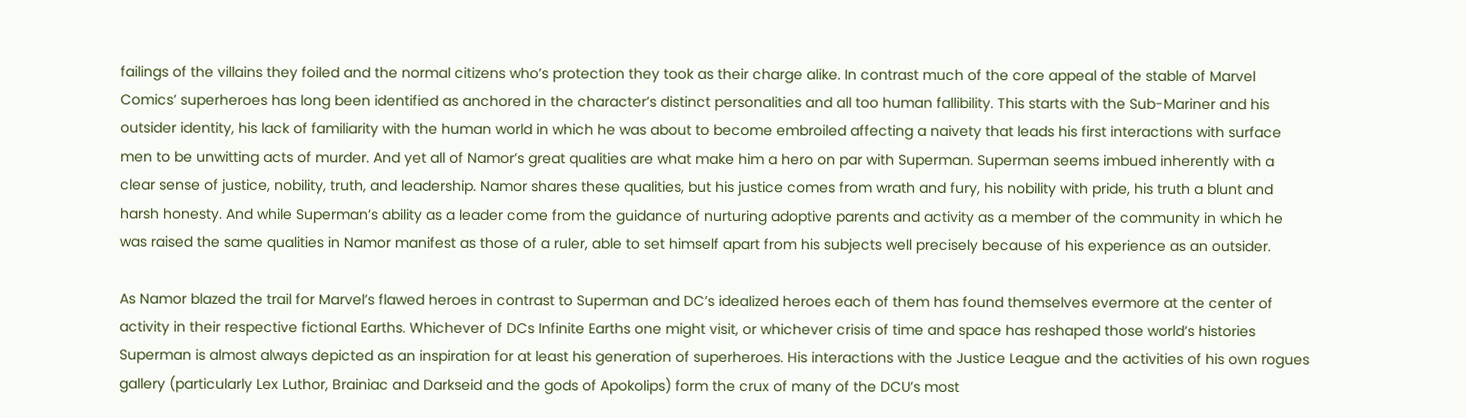failings of the villains they foiled and the normal citizens who’s protection they took as their charge alike. In contrast much of the core appeal of the stable of Marvel Comics’ superheroes has long been identified as anchored in the character’s distinct personalities and all too human fallibility. This starts with the Sub-Mariner and his outsider identity, his lack of familiarity with the human world in which he was about to become embroiled affecting a naivety that leads his first interactions with surface men to be unwitting acts of murder. And yet all of Namor’s great qualities are what make him a hero on par with Superman. Superman seems imbued inherently with a clear sense of justice, nobility, truth, and leadership. Namor shares these qualities, but his justice comes from wrath and fury, his nobility with pride, his truth a blunt and harsh honesty. And while Superman’s ability as a leader come from the guidance of nurturing adoptive parents and activity as a member of the community in which he was raised the same qualities in Namor manifest as those of a ruler, able to set himself apart from his subjects well precisely because of his experience as an outsider.

As Namor blazed the trail for Marvel’s flawed heroes in contrast to Superman and DC’s idealized heroes each of them has found themselves evermore at the center of activity in their respective fictional Earths. Whichever of DCs Infinite Earths one might visit, or whichever crisis of time and space has reshaped those world’s histories Superman is almost always depicted as an inspiration for at least his generation of superheroes. His interactions with the Justice League and the activities of his own rogues gallery (particularly Lex Luthor, Brainiac and Darkseid and the gods of Apokolips) form the crux of many of the DCU’s most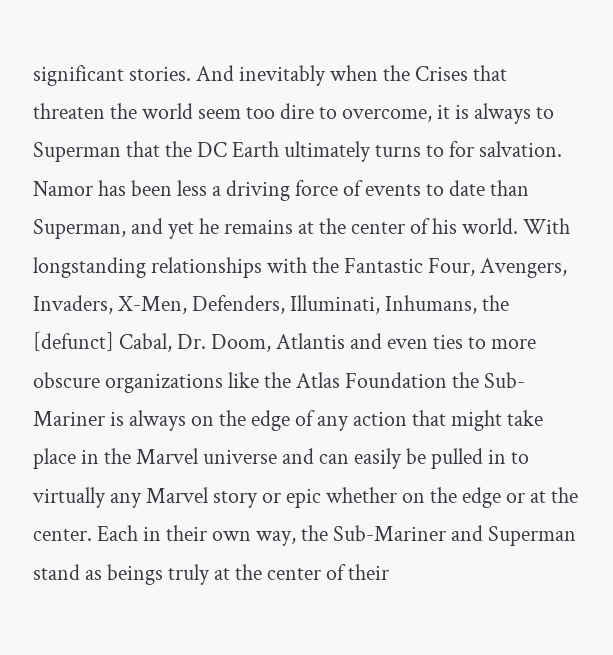significant stories. And inevitably when the Crises that threaten the world seem too dire to overcome, it is always to Superman that the DC Earth ultimately turns to for salvation. Namor has been less a driving force of events to date than Superman, and yet he remains at the center of his world. With longstanding relationships with the Fantastic Four, Avengers, Invaders, X-Men, Defenders, Illuminati, Inhumans, the [defunct] Cabal, Dr. Doom, Atlantis and even ties to more obscure organizations like the Atlas Foundation the Sub-Mariner is always on the edge of any action that might take place in the Marvel universe and can easily be pulled in to virtually any Marvel story or epic whether on the edge or at the center. Each in their own way, the Sub-Mariner and Superman stand as beings truly at the center of their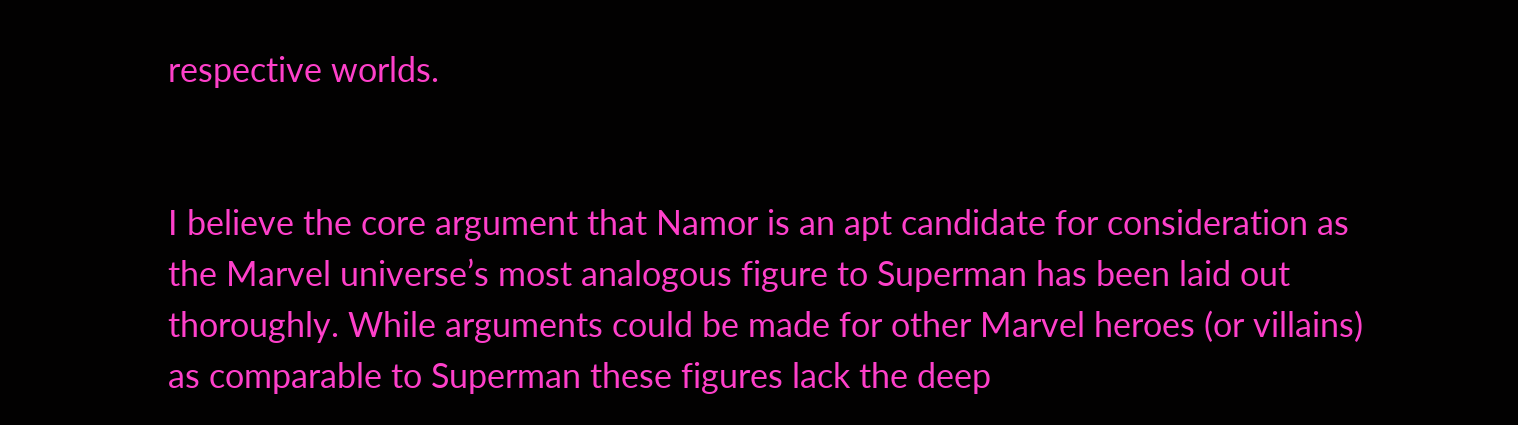respective worlds.


I believe the core argument that Namor is an apt candidate for consideration as the Marvel universe’s most analogous figure to Superman has been laid out thoroughly. While arguments could be made for other Marvel heroes (or villains) as comparable to Superman these figures lack the deep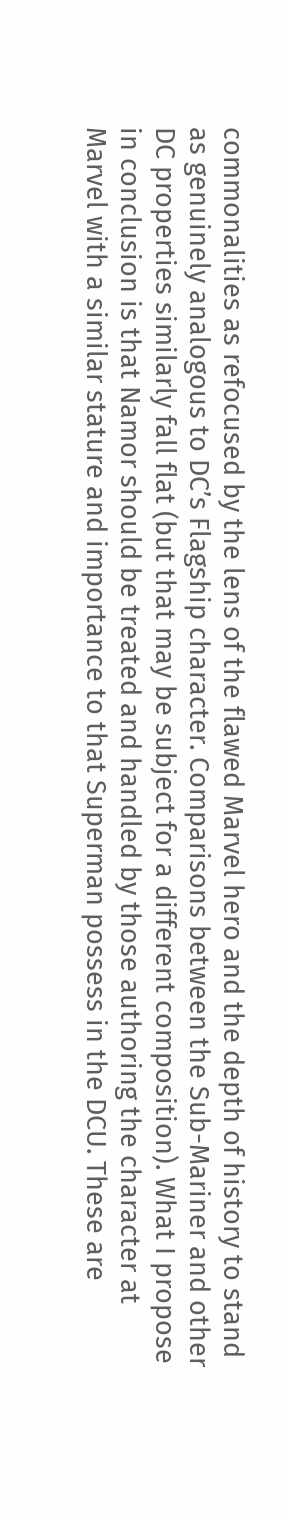commonalities as refocused by the lens of the flawed Marvel hero and the depth of history to stand as genuinely analogous to DC’s Flagship character. Comparisons between the Sub-Mariner and other DC properties similarly fall flat (but that may be subject for a different composition). What I propose in conclusion is that Namor should be treated and handled by those authoring the character at Marvel with a similar stature and importance to that Superman possess in the DCU. These are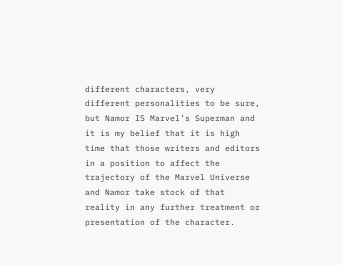different characters, very different personalities to be sure, but Namor IS Marvel’s Superman and it is my belief that it is high time that those writers and editors in a position to affect the trajectory of the Marvel Universe and Namor take stock of that reality in any further treatment or presentation of the character.